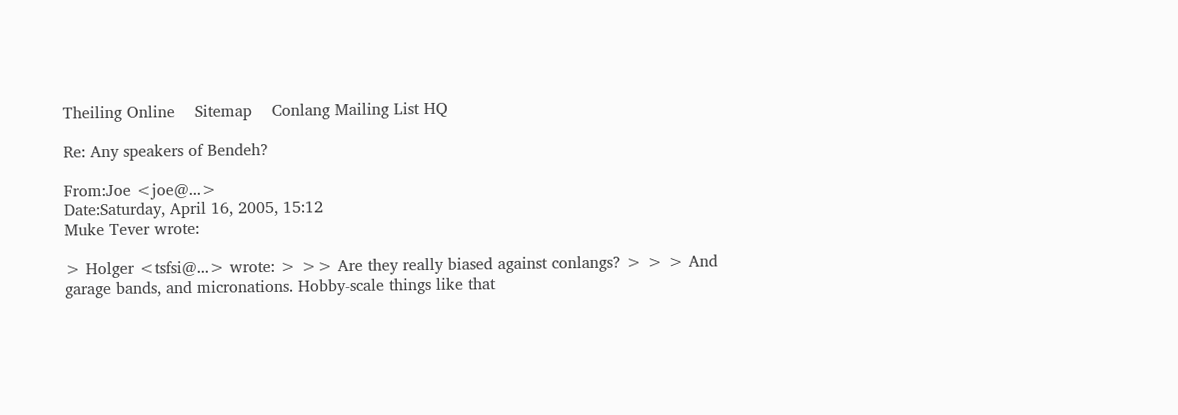Theiling Online    Sitemap    Conlang Mailing List HQ

Re: Any speakers of Bendeh?

From:Joe <joe@...>
Date:Saturday, April 16, 2005, 15:12
Muke Tever wrote:

> Holger <tsfsi@...> wrote: > >> Are they really biased against conlangs? > > > And garage bands, and micronations. Hobby-scale things like that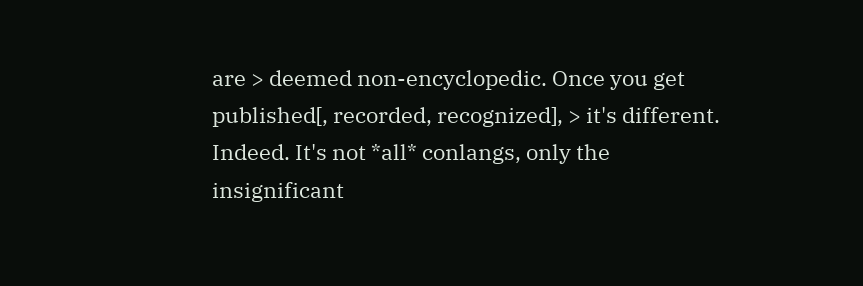are > deemed non-encyclopedic. Once you get published[, recorded, recognized], > it's different.
Indeed. It's not *all* conlangs, only the insignificant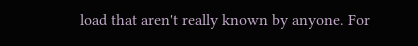load that aren't really known by anyone. For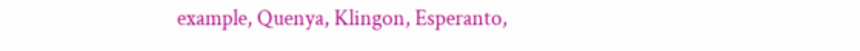example, Quenya, Klingon, Esperanto,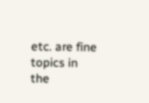etc. are fine topics in the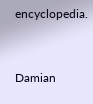encyclopedia.


Damian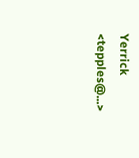Yerrick <tepples@...>